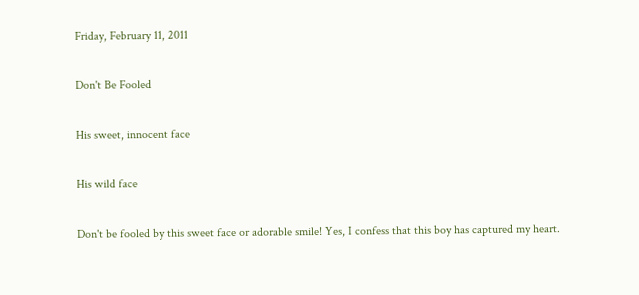Friday, February 11, 2011

Don't Be Fooled

His sweet, innocent face

His wild face

Don't be fooled by this sweet face or adorable smile! Yes, I confess that this boy has captured my heart.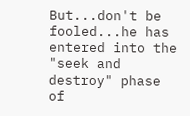But...don't be fooled...he has entered into the "seek and destroy" phase of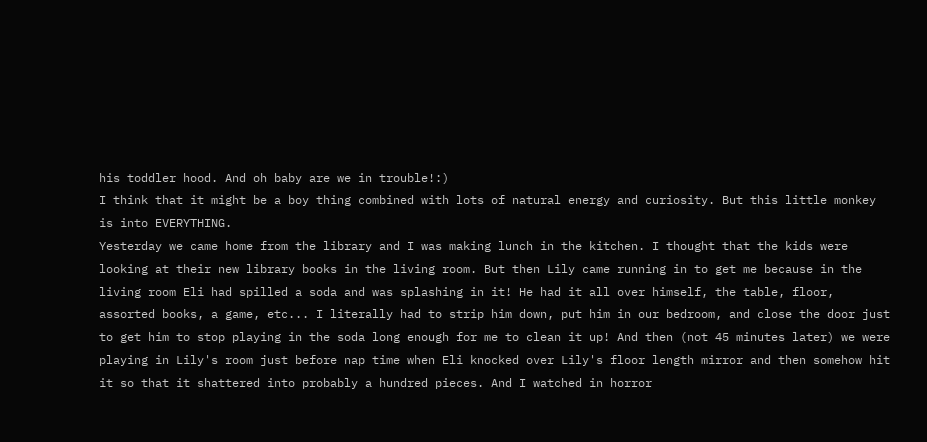his toddler hood. And oh baby are we in trouble!:)
I think that it might be a boy thing combined with lots of natural energy and curiosity. But this little monkey is into EVERYTHING.
Yesterday we came home from the library and I was making lunch in the kitchen. I thought that the kids were looking at their new library books in the living room. But then Lily came running in to get me because in the living room Eli had spilled a soda and was splashing in it! He had it all over himself, the table, floor, assorted books, a game, etc... I literally had to strip him down, put him in our bedroom, and close the door just to get him to stop playing in the soda long enough for me to clean it up! And then (not 45 minutes later) we were playing in Lily's room just before nap time when Eli knocked over Lily's floor length mirror and then somehow hit it so that it shattered into probably a hundred pieces. And I watched in horror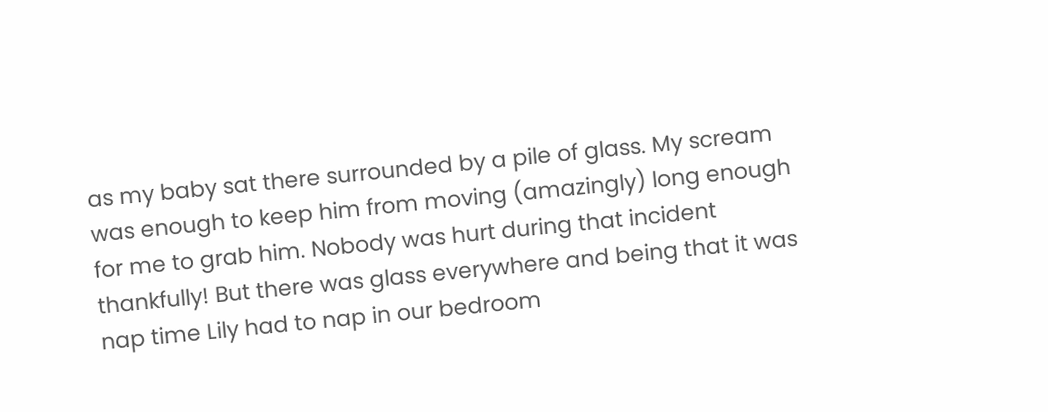as my baby sat there surrounded by a pile of glass. My scream was enough to keep him from moving (amazingly) long enough for me to grab him. Nobody was hurt during that incident thankfully! But there was glass everywhere and being that it was nap time Lily had to nap in our bedroom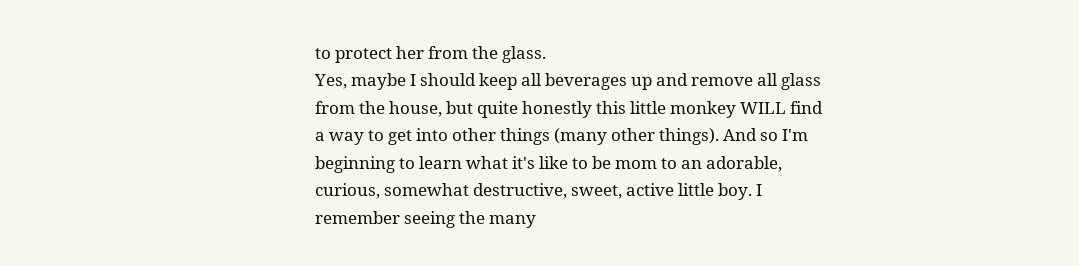to protect her from the glass.
Yes, maybe I should keep all beverages up and remove all glass from the house, but quite honestly this little monkey WILL find a way to get into other things (many other things). And so I'm beginning to learn what it's like to be mom to an adorable, curious, somewhat destructive, sweet, active little boy. I remember seeing the many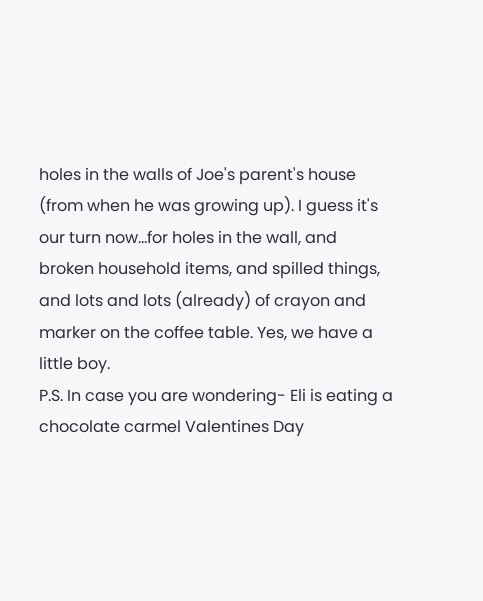holes in the walls of Joe's parent's house (from when he was growing up). I guess it's our turn now...for holes in the wall, and broken household items, and spilled things, and lots and lots (already) of crayon and marker on the coffee table. Yes, we have a little boy.
P.S. In case you are wondering- Eli is eating a chocolate carmel Valentines Day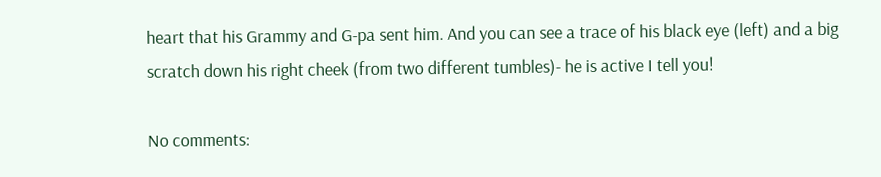heart that his Grammy and G-pa sent him. And you can see a trace of his black eye (left) and a big scratch down his right cheek (from two different tumbles)- he is active I tell you!

No comments: